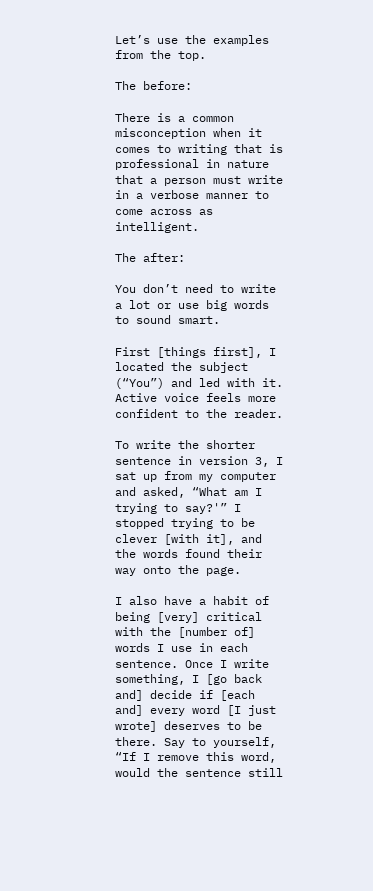Let’s use the examples from the top.

The before:

There is a common misconception when it comes to writing that is professional in nature that a person must write in a verbose manner to come across as intelligent.

The after:

You don’t need to write a lot or use big words to sound smart.

First [things first], I located the subject (“You”) and led with it. Active voice feels more confident to the reader.

To write the shorter sentence in version 3, I sat up from my computer and asked, “What am I trying to say?'” I stopped trying to be clever [with it], and the words found their way onto the page.

I also have a habit of being [very] critical with the [number of] words I use in each sentence. Once I write something, I [go back and] decide if [each and] every word [I just wrote] deserves to be there. Say to yourself, “If I remove this word, would the sentence still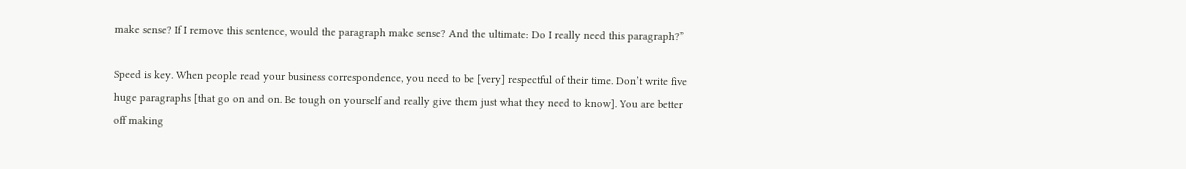make sense? If I remove this sentence, would the paragraph make sense? And the ultimate: Do I really need this paragraph?”

Speed is key. When people read your business correspondence, you need to be [very] respectful of their time. Don’t write five huge paragraphs [that go on and on. Be tough on yourself and really give them just what they need to know]. You are better off making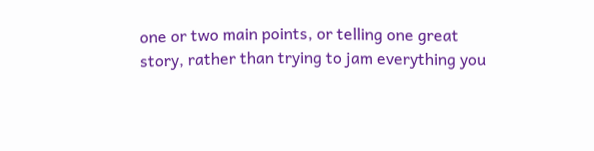one or two main points, or telling one great story, rather than trying to jam everything you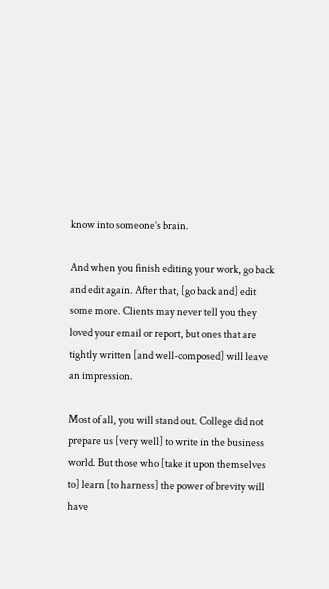know into someone’s brain.

And when you finish editing your work, go back and edit again. After that, [go back and] edit some more. Clients may never tell you they loved your email or report, but ones that are tightly written [and well-composed] will leave an impression.

Most of all, you will stand out. College did not prepare us [very well] to write in the business world. But those who [take it upon themselves to] learn [to harness] the power of brevity will have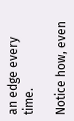an edge every time.

Notice how, even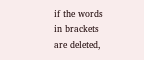if the words in brackets are deleted,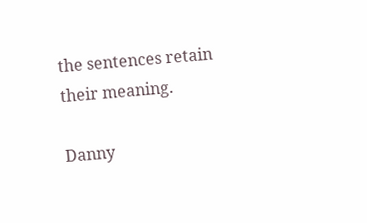the sentences retain their meaning.

Danny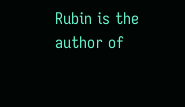Rubin is the author of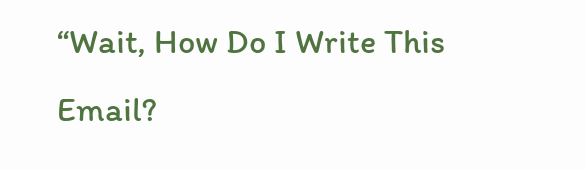“Wait, How Do I Write This Email?